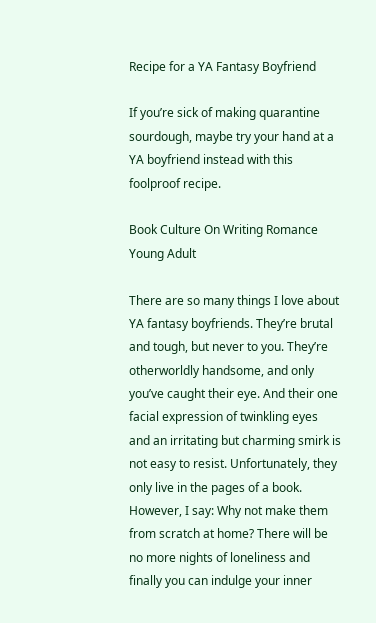Recipe for a YA Fantasy Boyfriend

If you’re sick of making quarantine sourdough, maybe try your hand at a YA boyfriend instead with this foolproof recipe.

Book Culture On Writing Romance Young Adult

There are so many things I love about YA fantasy boyfriends. They’re brutal and tough, but never to you. They’re otherworldly handsome, and only you’ve caught their eye. And their one facial expression of twinkling eyes and an irritating but charming smirk is not easy to resist. Unfortunately, they only live in the pages of a book. However, I say: Why not make them from scratch at home? There will be no more nights of loneliness and finally you can indulge your inner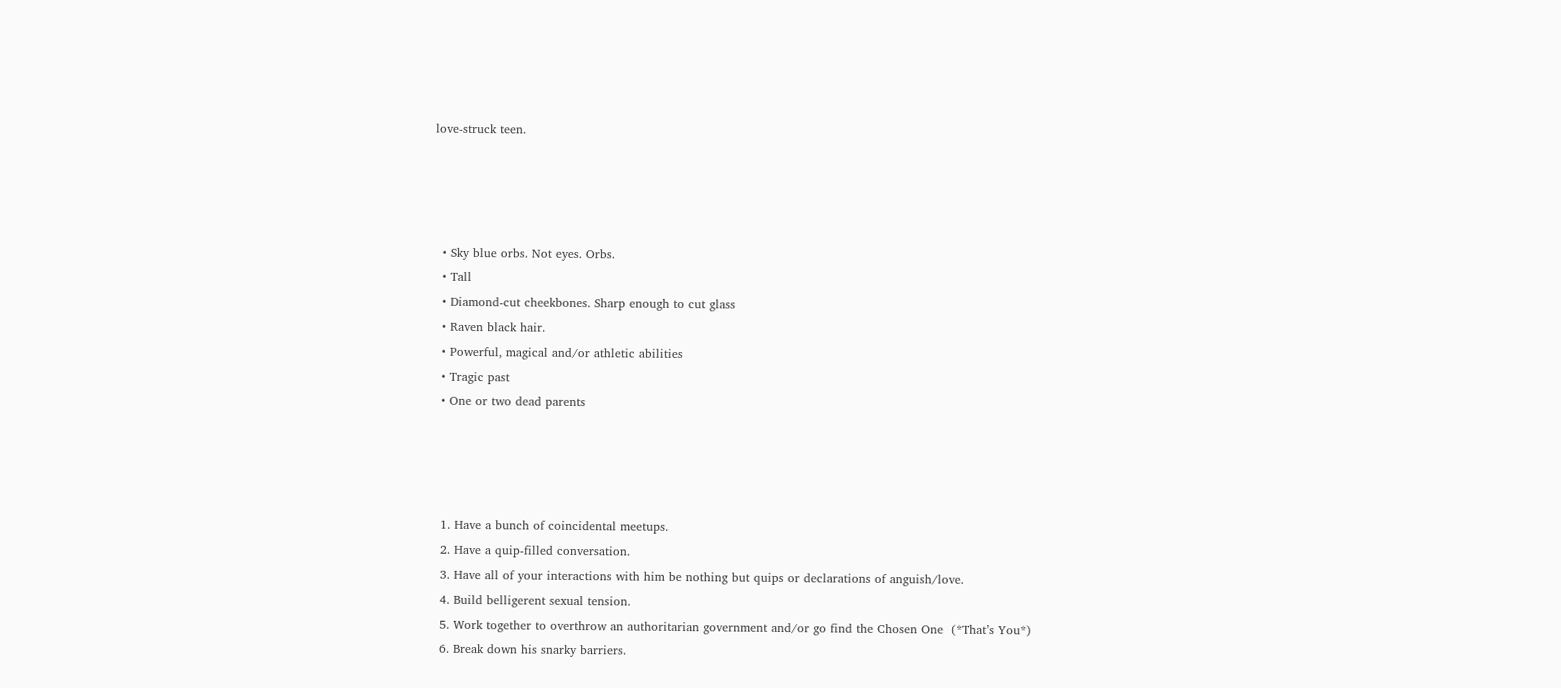love-struck teen.




  • Sky blue orbs. Not eyes. Orbs.
  • Tall
  • Diamond-cut cheekbones. Sharp enough to cut glass
  • Raven black hair.
  • Powerful, magical and/or athletic abilities
  • Tragic past
  • One or two dead parents




  1. Have a bunch of coincidental meetups.
  2. Have a quip-filled conversation.
  3. Have all of your interactions with him be nothing but quips or declarations of anguish/love.
  4. Build belligerent sexual tension.
  5. Work together to overthrow an authoritarian government and/or go find the Chosen One  (*That’s You*)
  6. Break down his snarky barriers.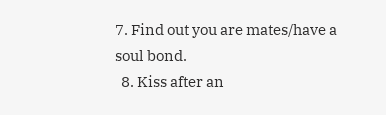7. Find out you are mates/have a soul bond.
  8. Kiss after an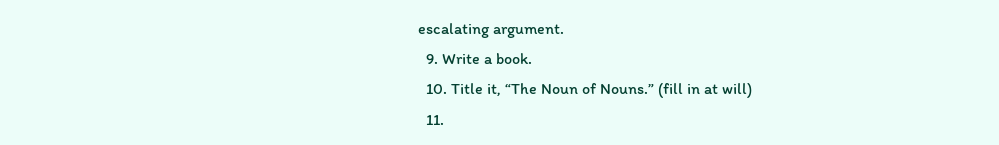escalating argument.
  9. Write a book.
  10. Title it, “The Noun of Nouns.” (fill in at will)
  11.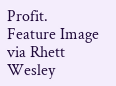Profit.
Feature Image via Rhett Wesley